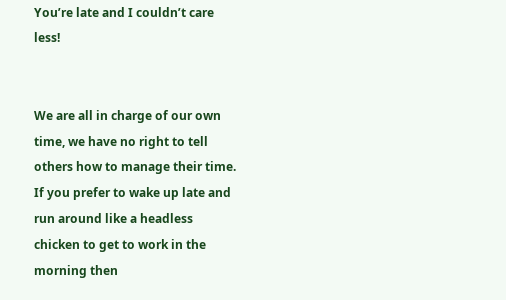You’re late and I couldn’t care less!


We are all in charge of our own time, we have no right to tell others how to manage their time. If you prefer to wake up late and run around like a headless chicken to get to work in the morning then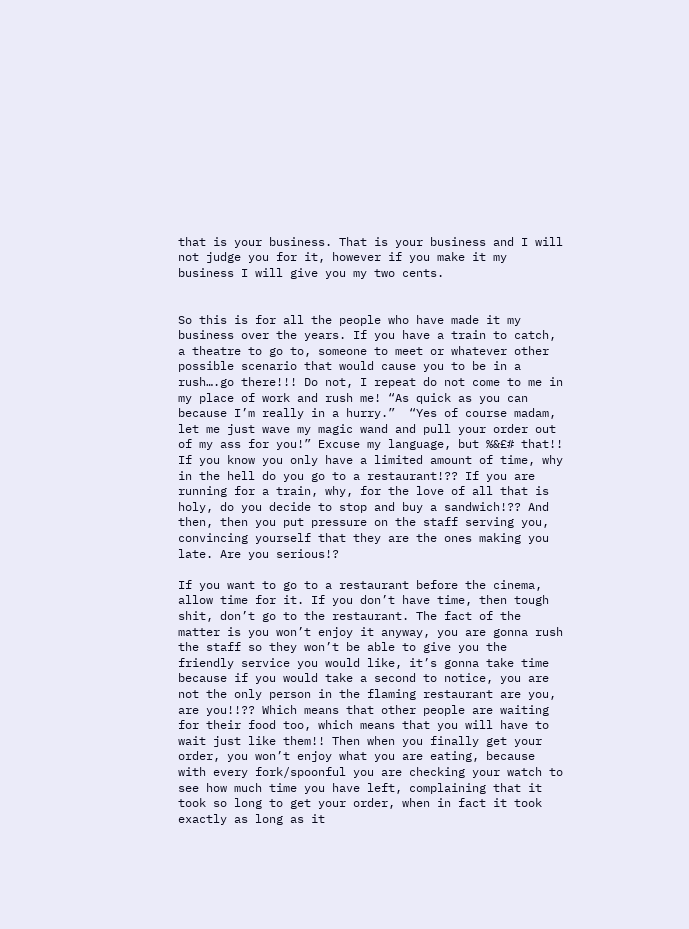that is your business. That is your business and I will not judge you for it, however if you make it my business I will give you my two cents.


So this is for all the people who have made it my business over the years. If you have a train to catch, a theatre to go to, someone to meet or whatever other possible scenario that would cause you to be in a rush….go there!!! Do not, I repeat do not come to me in my place of work and rush me! “As quick as you can because I’m really in a hurry.”  “Yes of course madam, let me just wave my magic wand and pull your order out of my ass for you!” Excuse my language, but %&£# that!! If you know you only have a limited amount of time, why in the hell do you go to a restaurant!?? If you are running for a train, why, for the love of all that is holy, do you decide to stop and buy a sandwich!?? And then, then you put pressure on the staff serving you, convincing yourself that they are the ones making you late. Are you serious!?

If you want to go to a restaurant before the cinema, allow time for it. If you don’t have time, then tough shit, don’t go to the restaurant. The fact of the matter is you won’t enjoy it anyway, you are gonna rush the staff so they won’t be able to give you the friendly service you would like, it’s gonna take time because if you would take a second to notice, you are not the only person in the flaming restaurant are you, are you!!?? Which means that other people are waiting for their food too, which means that you will have to wait just like them!! Then when you finally get your order, you won’t enjoy what you are eating, because with every fork/spoonful you are checking your watch to see how much time you have left, complaining that it took so long to get your order, when in fact it took exactly as long as it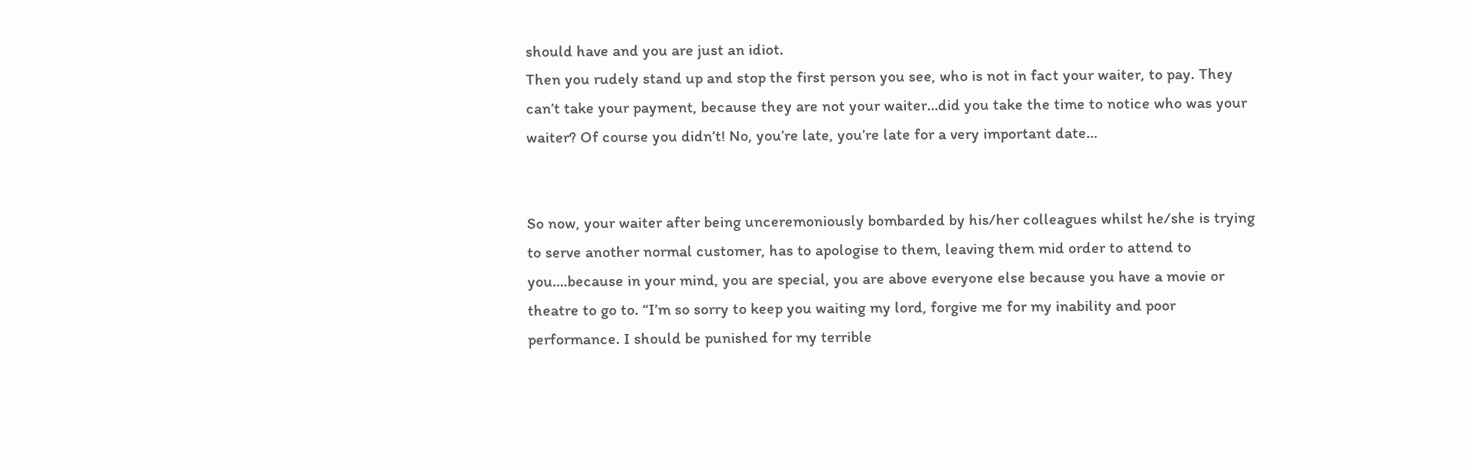should have and you are just an idiot.
Then you rudely stand up and stop the first person you see, who is not in fact your waiter, to pay. They can’t take your payment, because they are not your waiter…did you take the time to notice who was your waiter? Of course you didn’t! No, you’re late, you’re late for a very important date…


So now, your waiter after being unceremoniously bombarded by his/her colleagues whilst he/she is trying to serve another normal customer, has to apologise to them, leaving them mid order to attend to you….because in your mind, you are special, you are above everyone else because you have a movie or theatre to go to. “I’m so sorry to keep you waiting my lord, forgive me for my inability and poor performance. I should be punished for my terrible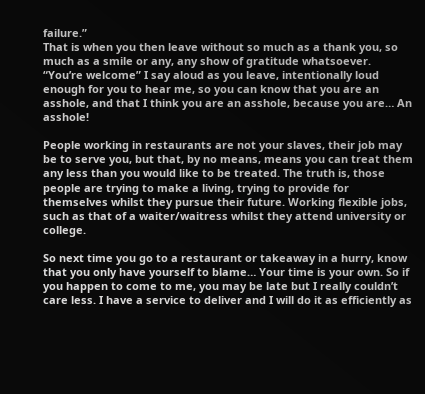failure.”
That is when you then leave without so much as a thank you, so much as a smile or any, any show of gratitude whatsoever. “You’re welcome” I say aloud as you leave, intentionally loud enough for you to hear me, so you can know that you are an asshole, and that I think you are an asshole, because you are… An asshole!

People working in restaurants are not your slaves, their job may be to serve you, but that, by no means, means you can treat them any less than you would like to be treated. The truth is, those people are trying to make a living, trying to provide for themselves whilst they pursue their future. Working flexible jobs, such as that of a waiter/waitress whilst they attend university or college.

So next time you go to a restaurant or takeaway in a hurry, know that you only have yourself to blame… Your time is your own. So if you happen to come to me, you may be late but I really couldn’t care less. I have a service to deliver and I will do it as efficiently as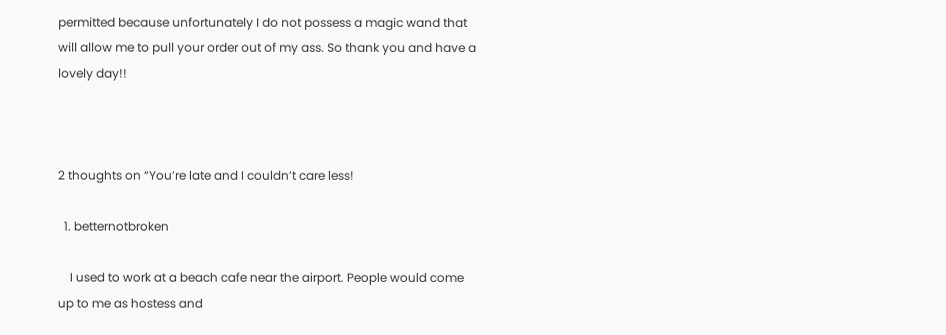permitted because unfortunately I do not possess a magic wand that will allow me to pull your order out of my ass. So thank you and have a lovely day!!



2 thoughts on “You’re late and I couldn’t care less!

  1. betternotbroken

    I used to work at a beach cafe near the airport. People would come up to me as hostess and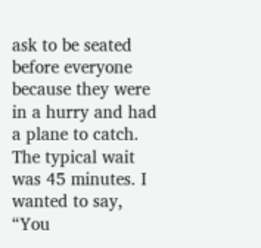ask to be seated before everyone because they were in a hurry and had a plane to catch. The typical wait was 45 minutes. I wanted to say, “You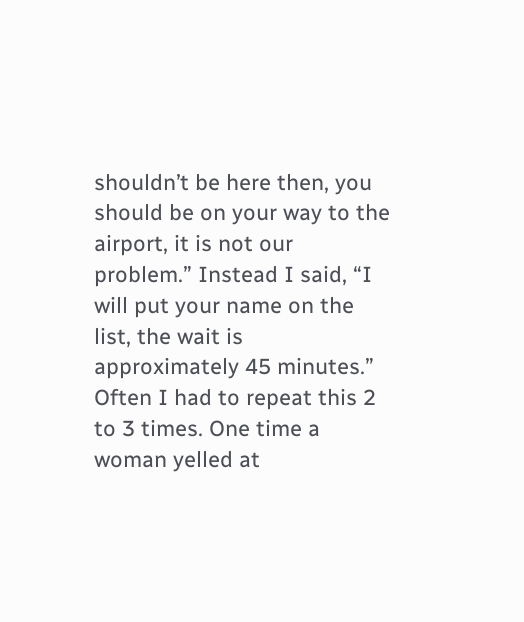shouldn’t be here then, you should be on your way to the airport, it is not our problem.” Instead I said, “I will put your name on the list, the wait is approximately 45 minutes.” Often I had to repeat this 2 to 3 times. One time a woman yelled at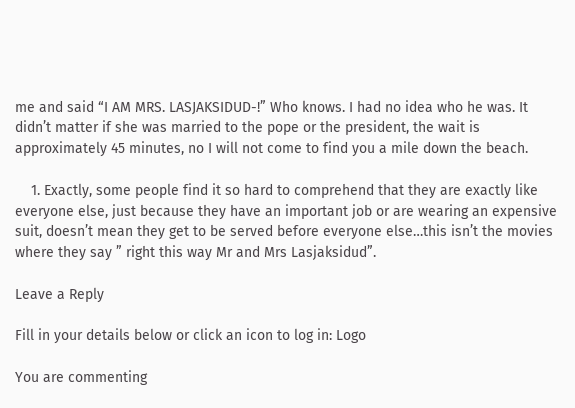me and said “I AM MRS. LASJAKSIDUD-!” Who knows. I had no idea who he was. It didn’t matter if she was married to the pope or the president, the wait is approximately 45 minutes, no I will not come to find you a mile down the beach.

    1. Exactly, some people find it so hard to comprehend that they are exactly like everyone else, just because they have an important job or are wearing an expensive suit, doesn’t mean they get to be served before everyone else…this isn’t the movies where they say ” right this way Mr and Mrs Lasjaksidud”.

Leave a Reply

Fill in your details below or click an icon to log in: Logo

You are commenting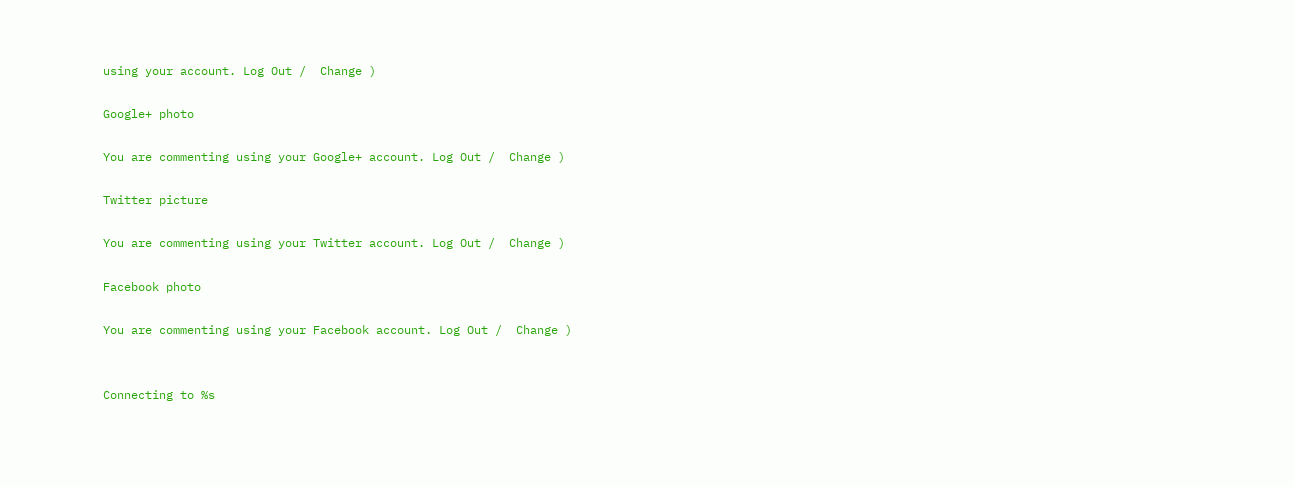using your account. Log Out /  Change )

Google+ photo

You are commenting using your Google+ account. Log Out /  Change )

Twitter picture

You are commenting using your Twitter account. Log Out /  Change )

Facebook photo

You are commenting using your Facebook account. Log Out /  Change )


Connecting to %s